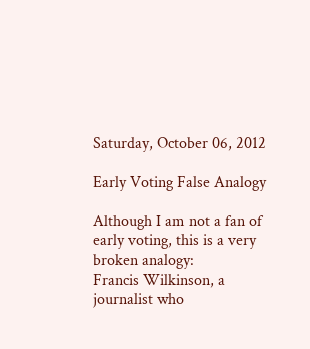Saturday, October 06, 2012

Early Voting False Analogy

Although I am not a fan of early voting, this is a very broken analogy:
Francis Wilkinson, a journalist who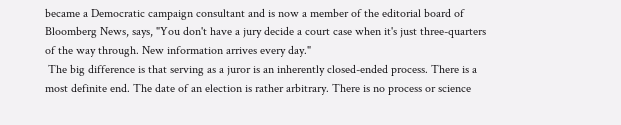became a Democratic campaign consultant and is now a member of the editorial board of Bloomberg News, says, "You don't have a jury decide a court case when it's just three-quarters of the way through. New information arrives every day."
 The big difference is that serving as a juror is an inherently closed-ended process. There is a most definite end. The date of an election is rather arbitrary. There is no process or science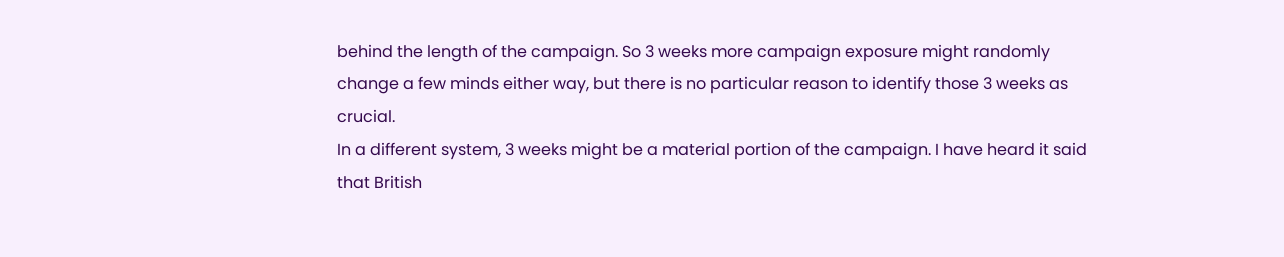behind the length of the campaign. So 3 weeks more campaign exposure might randomly change a few minds either way, but there is no particular reason to identify those 3 weeks as crucial.
In a different system, 3 weeks might be a material portion of the campaign. I have heard it said that British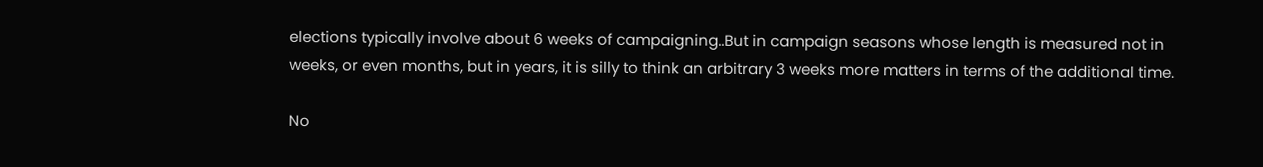elections typically involve about 6 weeks of campaigning..But in campaign seasons whose length is measured not in weeks, or even months, but in years, it is silly to think an arbitrary 3 weeks more matters in terms of the additional time.

No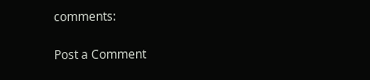comments:

Post a Comment